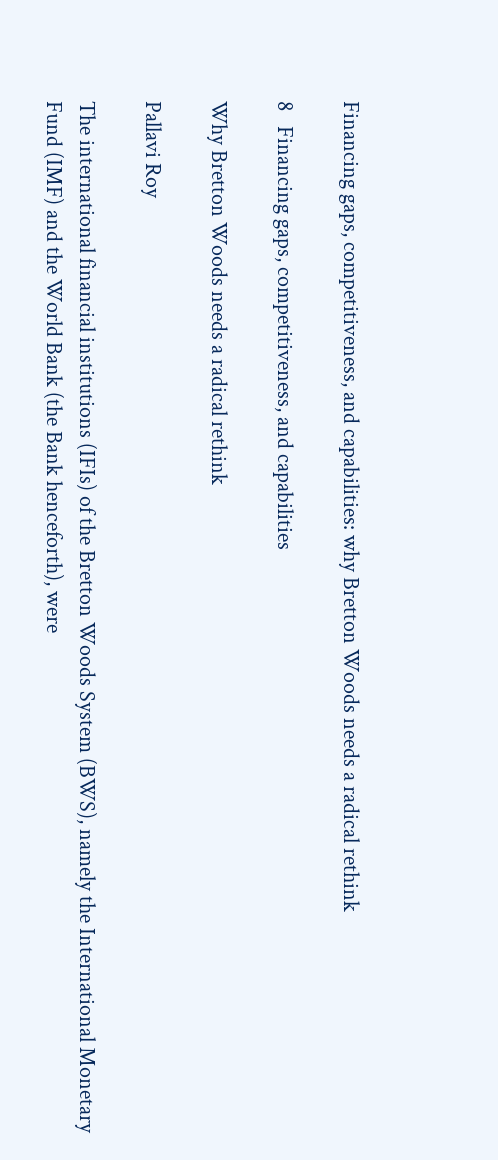Financing gaps, competitiveness, and capabilities: why Bretton Woods needs a radical rethink

8   Financing gaps, competitiveness, and capabilities

Why Bretton Woods needs a radical rethink

Pallavi Roy

The international financial institutions (IFIs) of the Bretton Woods System (BWS), namely the International Monetary Fund (IMF) and the World Bank (the Bank henceforth), were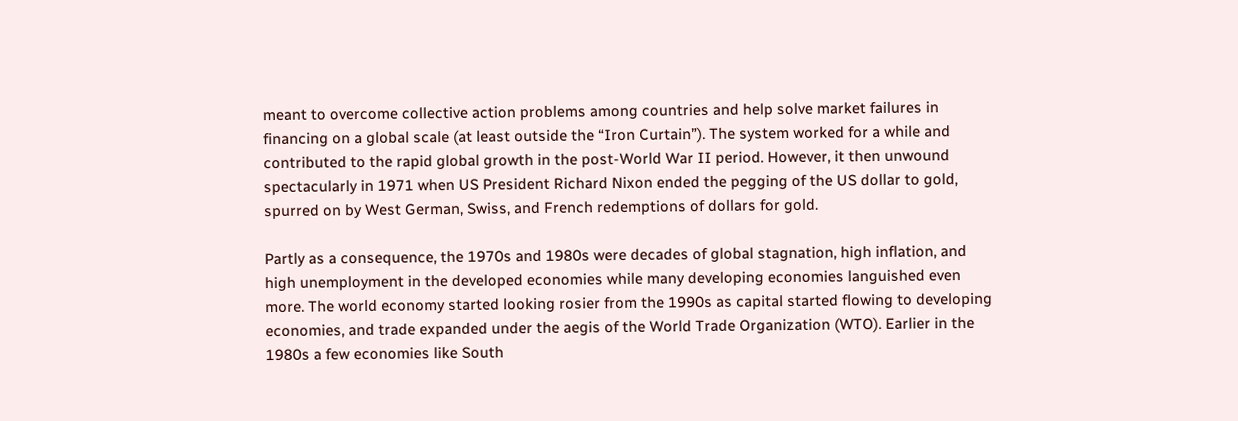meant to overcome collective action problems among countries and help solve market failures in financing on a global scale (at least outside the “Iron Curtain”). The system worked for a while and contributed to the rapid global growth in the post-World War II period. However, it then unwound spectacularly in 1971 when US President Richard Nixon ended the pegging of the US dollar to gold, spurred on by West German, Swiss, and French redemptions of dollars for gold.

Partly as a consequence, the 1970s and 1980s were decades of global stagnation, high inflation, and high unemployment in the developed economies while many developing economies languished even more. The world economy started looking rosier from the 1990s as capital started flowing to developing economies, and trade expanded under the aegis of the World Trade Organization (WTO). Earlier in the 1980s a few economies like South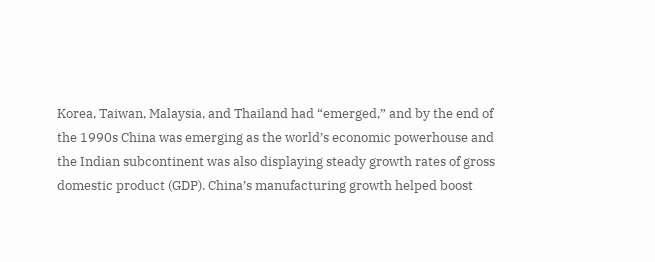Korea, Taiwan, Malaysia, and Thailand had “emerged,” and by the end of the 1990s China was emerging as the world’s economic powerhouse and the Indian subcontinent was also displaying steady growth rates of gross domestic product (GDP). China’s manufacturing growth helped boost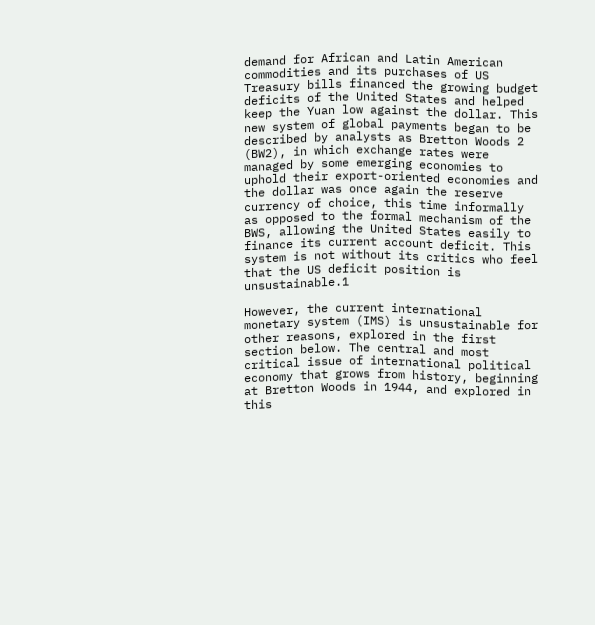demand for African and Latin American commodities and its purchases of US Treasury bills financed the growing budget deficits of the United States and helped keep the Yuan low against the dollar. This new system of global payments began to be described by analysts as Bretton Woods 2 (BW2), in which exchange rates were managed by some emerging economies to uphold their export-oriented economies and the dollar was once again the reserve currency of choice, this time informally as opposed to the formal mechanism of the BWS, allowing the United States easily to finance its current account deficit. This system is not without its critics who feel that the US deficit position is unsustainable.1

However, the current international monetary system (IMS) is unsustainable for other reasons, explored in the first section below. The central and most critical issue of international political economy that grows from history, beginning at Bretton Woods in 1944, and explored in this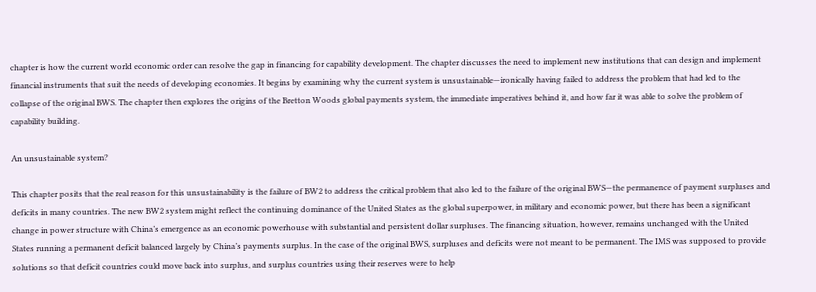chapter is how the current world economic order can resolve the gap in financing for capability development. The chapter discusses the need to implement new institutions that can design and implement financial instruments that suit the needs of developing economies. It begins by examining why the current system is unsustainable—ironically having failed to address the problem that had led to the collapse of the original BWS. The chapter then explores the origins of the Bretton Woods global payments system, the immediate imperatives behind it, and how far it was able to solve the problem of capability building.

An unsustainable system?

This chapter posits that the real reason for this unsustainability is the failure of BW2 to address the critical problem that also led to the failure of the original BWS—the permanence of payment surpluses and deficits in many countries. The new BW2 system might reflect the continuing dominance of the United States as the global superpower, in military and economic power, but there has been a significant change in power structure with China’s emergence as an economic powerhouse with substantial and persistent dollar surpluses. The financing situation, however, remains unchanged with the United States running a permanent deficit balanced largely by China’s payments surplus. In the case of the original BWS, surpluses and deficits were not meant to be permanent. The IMS was supposed to provide solutions so that deficit countries could move back into surplus, and surplus countries using their reserves were to help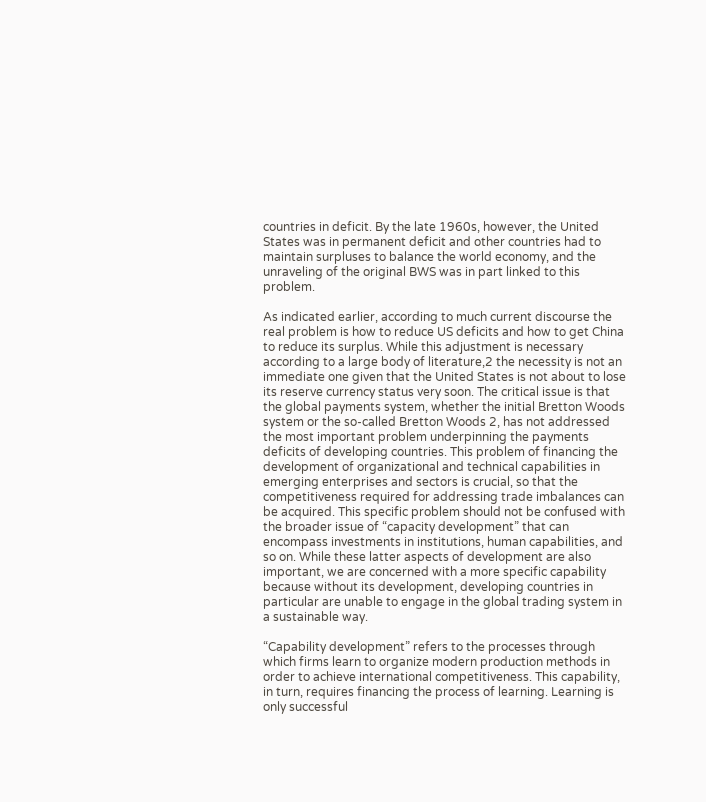countries in deficit. By the late 1960s, however, the United States was in permanent deficit and other countries had to maintain surpluses to balance the world economy, and the unraveling of the original BWS was in part linked to this problem.

As indicated earlier, according to much current discourse the real problem is how to reduce US deficits and how to get China to reduce its surplus. While this adjustment is necessary according to a large body of literature,2 the necessity is not an immediate one given that the United States is not about to lose its reserve currency status very soon. The critical issue is that the global payments system, whether the initial Bretton Woods system or the so-called Bretton Woods 2, has not addressed the most important problem underpinning the payments deficits of developing countries. This problem of financing the development of organizational and technical capabilities in emerging enterprises and sectors is crucial, so that the competitiveness required for addressing trade imbalances can be acquired. This specific problem should not be confused with the broader issue of “capacity development” that can encompass investments in institutions, human capabilities, and so on. While these latter aspects of development are also important, we are concerned with a more specific capability because without its development, developing countries in particular are unable to engage in the global trading system in a sustainable way.

“Capability development” refers to the processes through which firms learn to organize modern production methods in order to achieve international competitiveness. This capability, in turn, requires financing the process of learning. Learning is only successful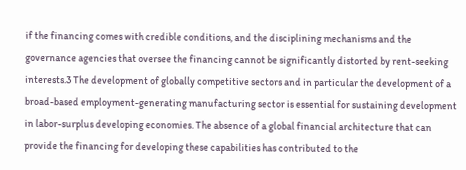if the financing comes with credible conditions, and the disciplining mechanisms and the governance agencies that oversee the financing cannot be significantly distorted by rent-seeking interests.3 The development of globally competitive sectors and in particular the development of a broad-based employment-generating manufacturing sector is essential for sustaining development in labor-surplus developing economies. The absence of a global financial architecture that can provide the financing for developing these capabilities has contributed to the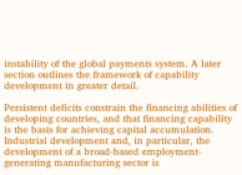instability of the global payments system. A later section outlines the framework of capability development in greater detail.

Persistent deficits constrain the financing abilities of developing countries, and that financing capability is the basis for achieving capital accumulation. Industrial development and, in particular, the development of a broad-based employment-generating manufacturing sector is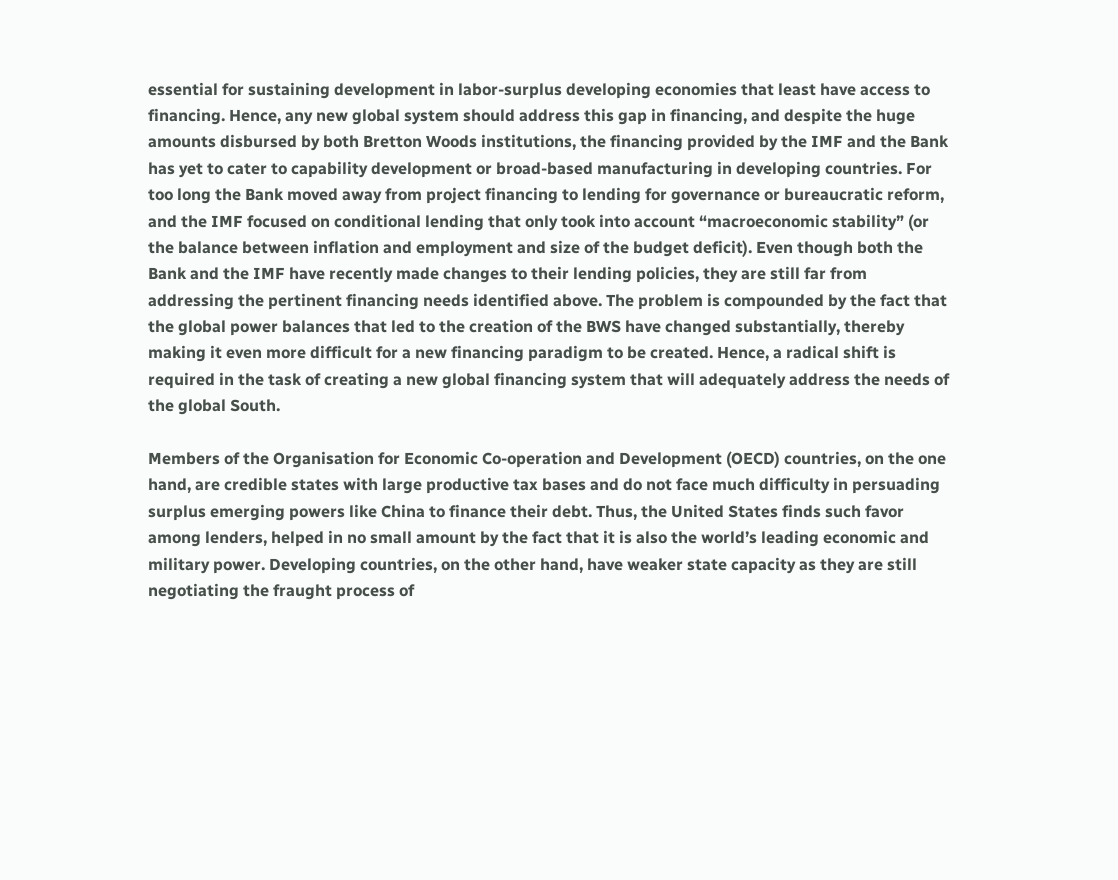essential for sustaining development in labor-surplus developing economies that least have access to financing. Hence, any new global system should address this gap in financing, and despite the huge amounts disbursed by both Bretton Woods institutions, the financing provided by the IMF and the Bank has yet to cater to capability development or broad-based manufacturing in developing countries. For too long the Bank moved away from project financing to lending for governance or bureaucratic reform, and the IMF focused on conditional lending that only took into account “macroeconomic stability” (or the balance between inflation and employment and size of the budget deficit). Even though both the Bank and the IMF have recently made changes to their lending policies, they are still far from addressing the pertinent financing needs identified above. The problem is compounded by the fact that the global power balances that led to the creation of the BWS have changed substantially, thereby making it even more difficult for a new financing paradigm to be created. Hence, a radical shift is required in the task of creating a new global financing system that will adequately address the needs of the global South.

Members of the Organisation for Economic Co-operation and Development (OECD) countries, on the one hand, are credible states with large productive tax bases and do not face much difficulty in persuading surplus emerging powers like China to finance their debt. Thus, the United States finds such favor among lenders, helped in no small amount by the fact that it is also the world’s leading economic and military power. Developing countries, on the other hand, have weaker state capacity as they are still negotiating the fraught process of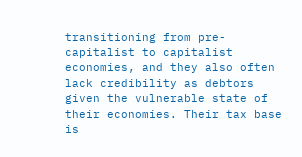transitioning from pre-capitalist to capitalist economies, and they also often lack credibility as debtors given the vulnerable state of their economies. Their tax base is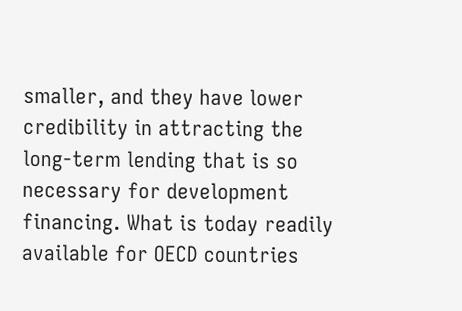smaller, and they have lower credibility in attracting the long-term lending that is so necessary for development financing. What is today readily available for OECD countries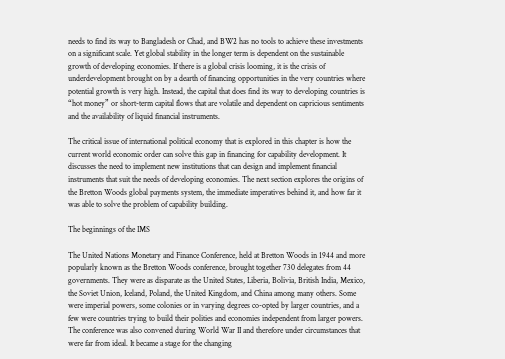needs to find its way to Bangladesh or Chad, and BW2 has no tools to achieve these investments on a significant scale. Yet global stability in the longer term is dependent on the sustainable growth of developing economies. If there is a global crisis looming, it is the crisis of underdevelopment brought on by a dearth of financing opportunities in the very countries where potential growth is very high. Instead, the capital that does find its way to developing countries is “hot money” or short-term capital flows that are volatile and dependent on capricious sentiments and the availability of liquid financial instruments.

The critical issue of international political economy that is explored in this chapter is how the current world economic order can solve this gap in financing for capability development. It discusses the need to implement new institutions that can design and implement financial instruments that suit the needs of developing economies. The next section explores the origins of the Bretton Woods global payments system, the immediate imperatives behind it, and how far it was able to solve the problem of capability building.

The beginnings of the IMS

The United Nations Monetary and Finance Conference, held at Bretton Woods in 1944 and more popularly known as the Bretton Woods conference, brought together 730 delegates from 44 governments. They were as disparate as the United States, Liberia, Bolivia, British India, Mexico, the Soviet Union, Iceland, Poland, the United Kingdom, and China among many others. Some were imperial powers, some colonies or in varying degrees co-opted by larger countries, and a few were countries trying to build their polities and economies independent from larger powers. The conference was also convened during World War II and therefore under circumstances that were far from ideal. It became a stage for the changing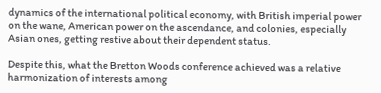dynamics of the international political economy, with British imperial power on the wane, American power on the ascendance, and colonies, especially Asian ones, getting restive about their dependent status.

Despite this, what the Bretton Woods conference achieved was a relative harmonization of interests among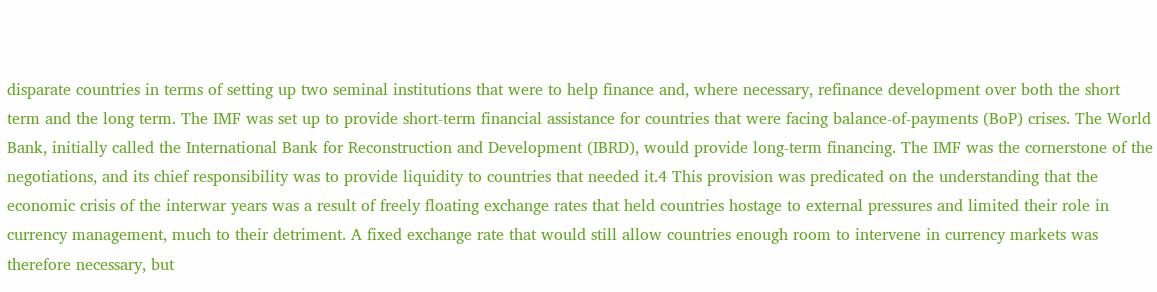disparate countries in terms of setting up two seminal institutions that were to help finance and, where necessary, refinance development over both the short term and the long term. The IMF was set up to provide short-term financial assistance for countries that were facing balance-of-payments (BoP) crises. The World Bank, initially called the International Bank for Reconstruction and Development (IBRD), would provide long-term financing. The IMF was the cornerstone of the negotiations, and its chief responsibility was to provide liquidity to countries that needed it.4 This provision was predicated on the understanding that the economic crisis of the interwar years was a result of freely floating exchange rates that held countries hostage to external pressures and limited their role in currency management, much to their detriment. A fixed exchange rate that would still allow countries enough room to intervene in currency markets was therefore necessary, but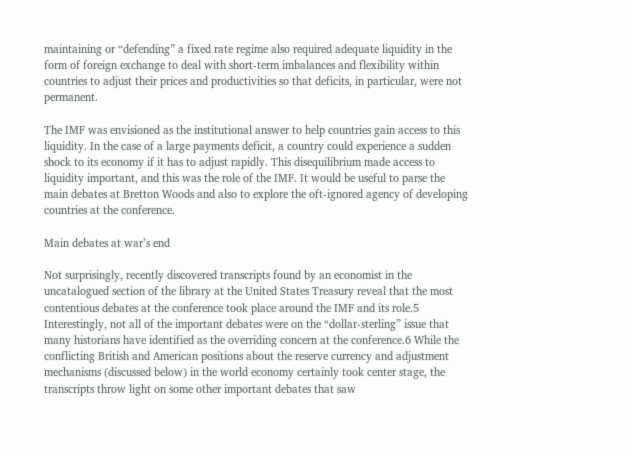maintaining or “defending” a fixed rate regime also required adequate liquidity in the form of foreign exchange to deal with short-term imbalances and flexibility within countries to adjust their prices and productivities so that deficits, in particular, were not permanent.

The IMF was envisioned as the institutional answer to help countries gain access to this liquidity. In the case of a large payments deficit, a country could experience a sudden shock to its economy if it has to adjust rapidly. This disequilibrium made access to liquidity important, and this was the role of the IMF. It would be useful to parse the main debates at Bretton Woods and also to explore the oft-ignored agency of developing countries at the conference.

Main debates at war’s end

Not surprisingly, recently discovered transcripts found by an economist in the uncatalogued section of the library at the United States Treasury reveal that the most contentious debates at the conference took place around the IMF and its role.5 Interestingly, not all of the important debates were on the “dollar-sterling” issue that many historians have identified as the overriding concern at the conference.6 While the conflicting British and American positions about the reserve currency and adjustment mechanisms (discussed below) in the world economy certainly took center stage, the transcripts throw light on some other important debates that saw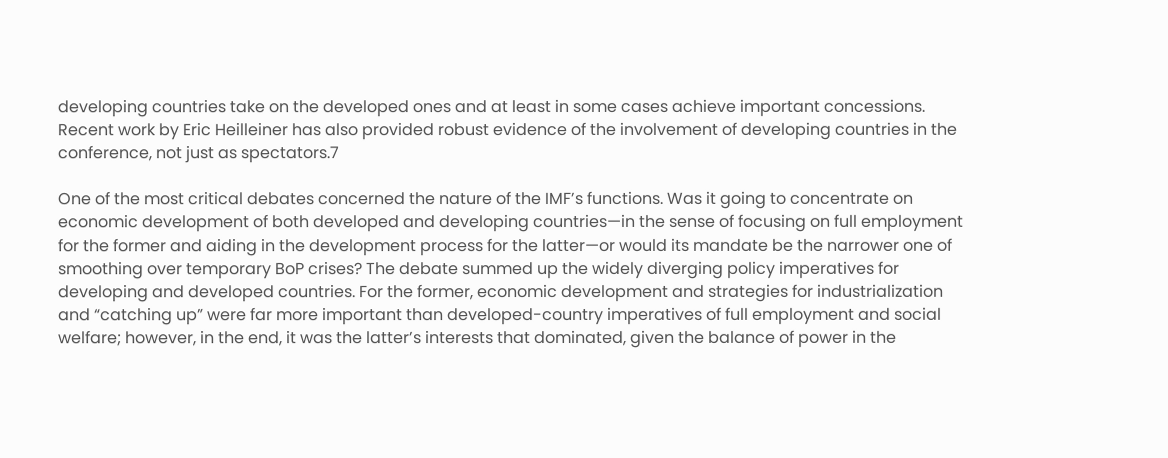developing countries take on the developed ones and at least in some cases achieve important concessions. Recent work by Eric Heilleiner has also provided robust evidence of the involvement of developing countries in the conference, not just as spectators.7

One of the most critical debates concerned the nature of the IMF’s functions. Was it going to concentrate on economic development of both developed and developing countries—in the sense of focusing on full employment for the former and aiding in the development process for the latter—or would its mandate be the narrower one of smoothing over temporary BoP crises? The debate summed up the widely diverging policy imperatives for developing and developed countries. For the former, economic development and strategies for industrialization and “catching up” were far more important than developed-country imperatives of full employment and social welfare; however, in the end, it was the latter’s interests that dominated, given the balance of power in the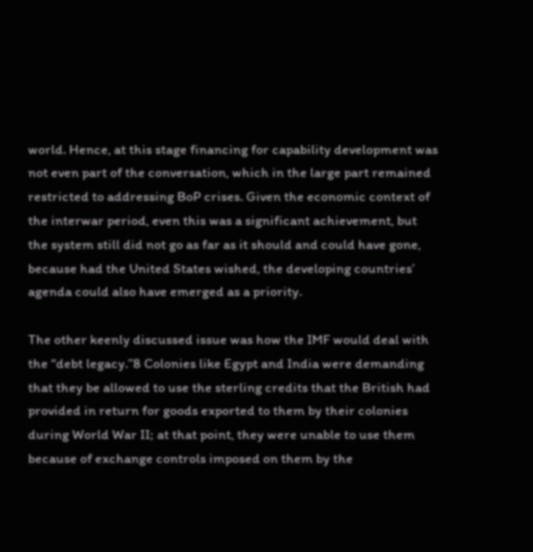world. Hence, at this stage financing for capability development was not even part of the conversation, which in the large part remained restricted to addressing BoP crises. Given the economic context of the interwar period, even this was a significant achievement, but the system still did not go as far as it should and could have gone, because had the United States wished, the developing countries’ agenda could also have emerged as a priority.

The other keenly discussed issue was how the IMF would deal with the “debt legacy.”8 Colonies like Egypt and India were demanding that they be allowed to use the sterling credits that the British had provided in return for goods exported to them by their colonies during World War II; at that point, they were unable to use them because of exchange controls imposed on them by the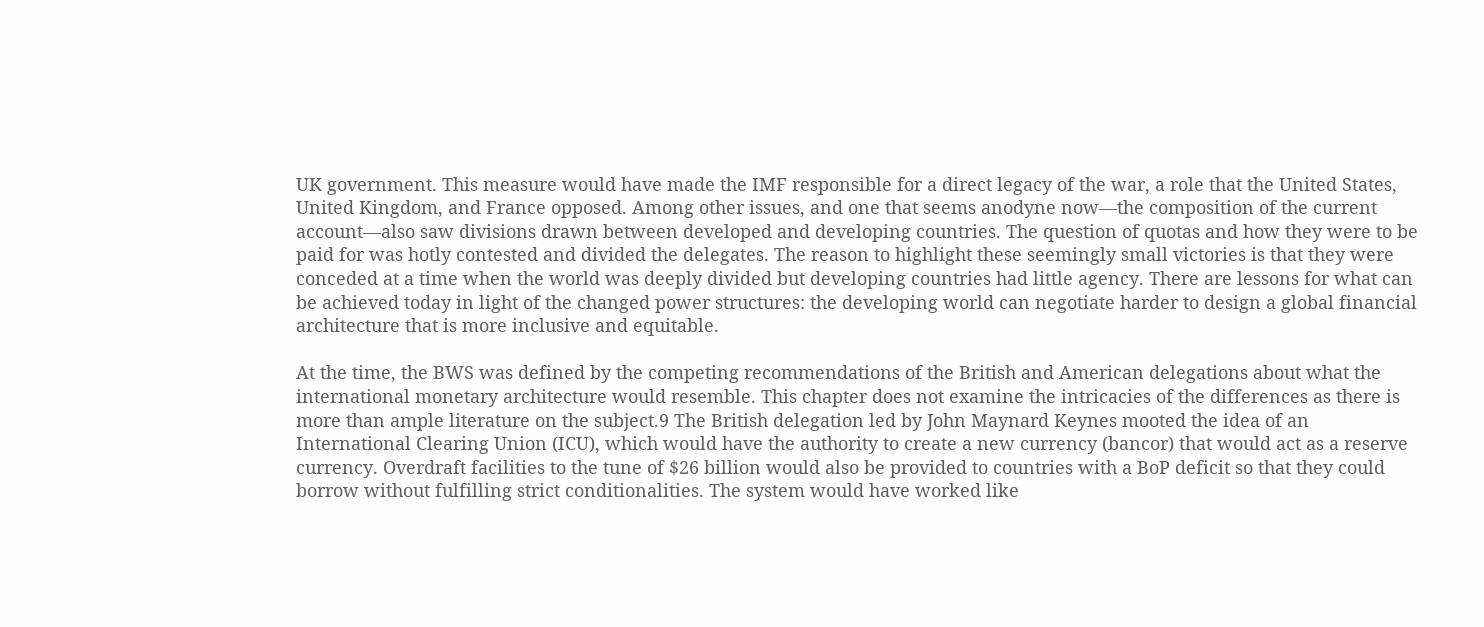UK government. This measure would have made the IMF responsible for a direct legacy of the war, a role that the United States, United Kingdom, and France opposed. Among other issues, and one that seems anodyne now—the composition of the current account—also saw divisions drawn between developed and developing countries. The question of quotas and how they were to be paid for was hotly contested and divided the delegates. The reason to highlight these seemingly small victories is that they were conceded at a time when the world was deeply divided but developing countries had little agency. There are lessons for what can be achieved today in light of the changed power structures: the developing world can negotiate harder to design a global financial architecture that is more inclusive and equitable.

At the time, the BWS was defined by the competing recommendations of the British and American delegations about what the international monetary architecture would resemble. This chapter does not examine the intricacies of the differences as there is more than ample literature on the subject.9 The British delegation led by John Maynard Keynes mooted the idea of an International Clearing Union (ICU), which would have the authority to create a new currency (bancor) that would act as a reserve currency. Overdraft facilities to the tune of $26 billion would also be provided to countries with a BoP deficit so that they could borrow without fulfilling strict conditionalities. The system would have worked like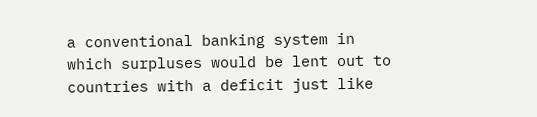a conventional banking system in which surpluses would be lent out to countries with a deficit just like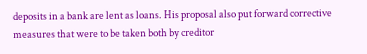deposits in a bank are lent as loans. His proposal also put forward corrective measures that were to be taken both by creditor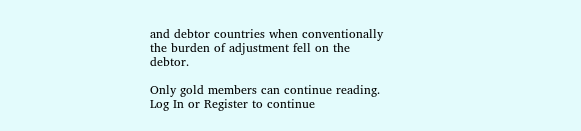and debtor countries when conventionally the burden of adjustment fell on the debtor.

Only gold members can continue reading. Log In or Register to continue